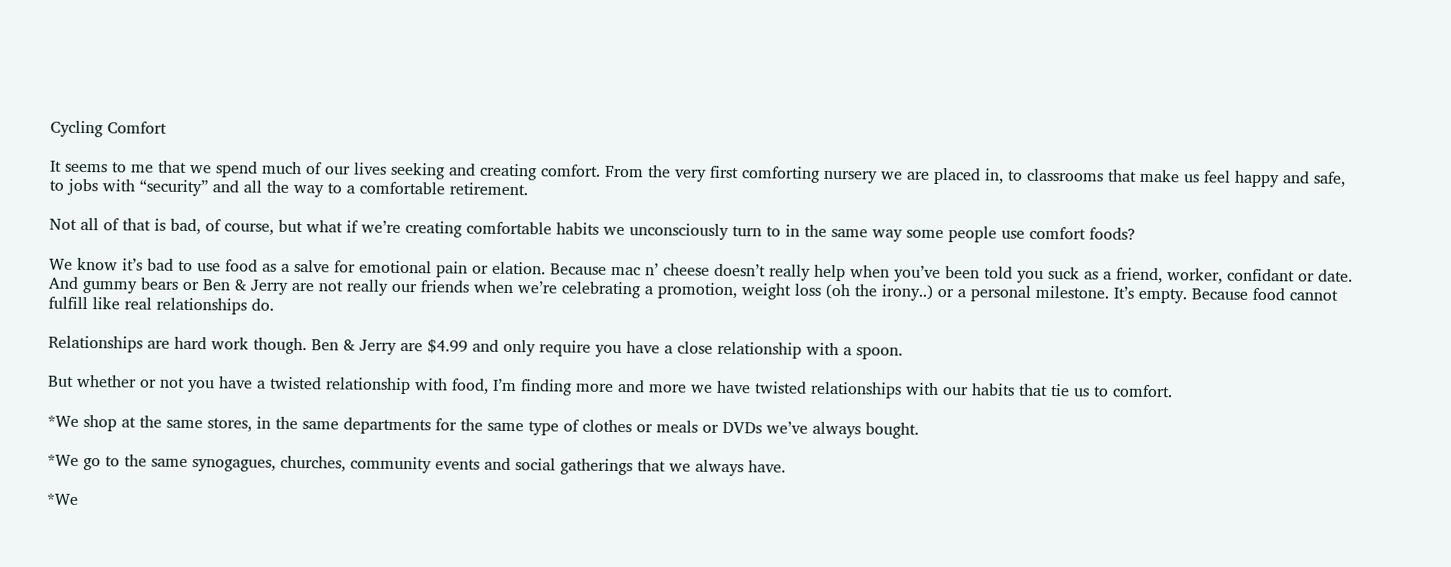Cycling Comfort

It seems to me that we spend much of our lives seeking and creating comfort. From the very first comforting nursery we are placed in, to classrooms that make us feel happy and safe, to jobs with “security” and all the way to a comfortable retirement.

Not all of that is bad, of course, but what if we’re creating comfortable habits we unconsciously turn to in the same way some people use comfort foods?

We know it’s bad to use food as a salve for emotional pain or elation. Because mac n’ cheese doesn’t really help when you’ve been told you suck as a friend, worker, confidant or date.  And gummy bears or Ben & Jerry are not really our friends when we’re celebrating a promotion, weight loss (oh the irony..) or a personal milestone. It’s empty. Because food cannot fulfill like real relationships do.

Relationships are hard work though. Ben & Jerry are $4.99 and only require you have a close relationship with a spoon.

But whether or not you have a twisted relationship with food, I’m finding more and more we have twisted relationships with our habits that tie us to comfort.

*We shop at the same stores, in the same departments for the same type of clothes or meals or DVDs we’ve always bought.

*We go to the same synogagues, churches, community events and social gatherings that we always have.

*We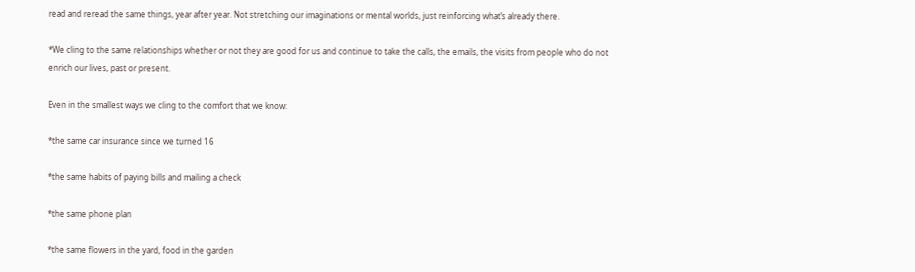read and reread the same things, year after year. Not stretching our imaginations or mental worlds, just reinforcing what’s already there.

*We cling to the same relationships whether or not they are good for us and continue to take the calls, the emails, the visits from people who do not enrich our lives, past or present.

Even in the smallest ways we cling to the comfort that we know:

*the same car insurance since we turned 16

*the same habits of paying bills and mailing a check

*the same phone plan

*the same flowers in the yard, food in the garden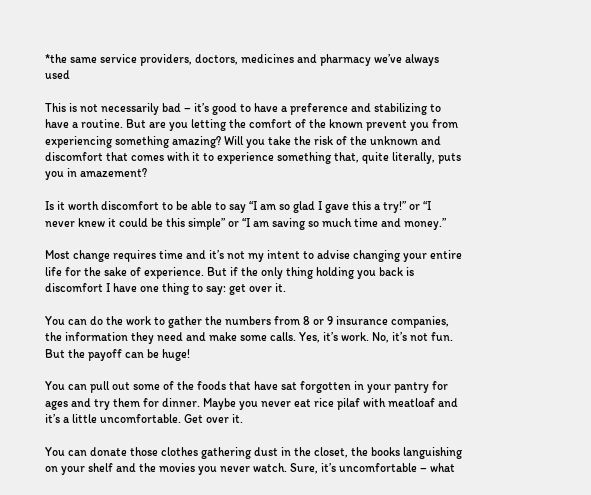*the same service providers, doctors, medicines and pharmacy we’ve always used

This is not necessarily bad – it’s good to have a preference and stabilizing to have a routine. But are you letting the comfort of the known prevent you from experiencing something amazing? Will you take the risk of the unknown and discomfort that comes with it to experience something that, quite literally, puts you in amazement?

Is it worth discomfort to be able to say “I am so glad I gave this a try!” or “I never knew it could be this simple” or “I am saving so much time and money.”

Most change requires time and it’s not my intent to advise changing your entire life for the sake of experience. But if the only thing holding you back is discomfort I have one thing to say: get over it.

You can do the work to gather the numbers from 8 or 9 insurance companies, the information they need and make some calls. Yes, it’s work. No, it’s not fun. But the payoff can be huge!

You can pull out some of the foods that have sat forgotten in your pantry for ages and try them for dinner. Maybe you never eat rice pilaf with meatloaf and it’s a little uncomfortable. Get over it.

You can donate those clothes gathering dust in the closet, the books languishing on your shelf and the movies you never watch. Sure, it’s uncomfortable – what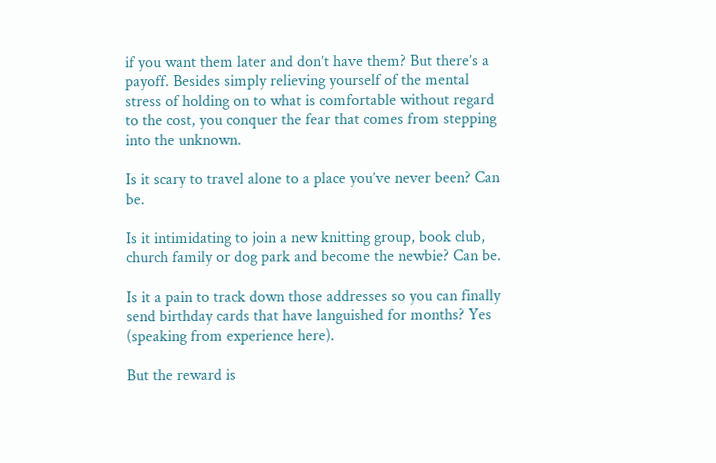if you want them later and don’t have them? But there’s a payoff. Besides simply relieving yourself of the mental stress of holding on to what is comfortable without regard to the cost, you conquer the fear that comes from stepping into the unknown.

Is it scary to travel alone to a place you’ve never been? Can be.

Is it intimidating to join a new knitting group, book club, church family or dog park and become the newbie? Can be.

Is it a pain to track down those addresses so you can finally send birthday cards that have languished for months? Yes (speaking from experience here).

But the reward is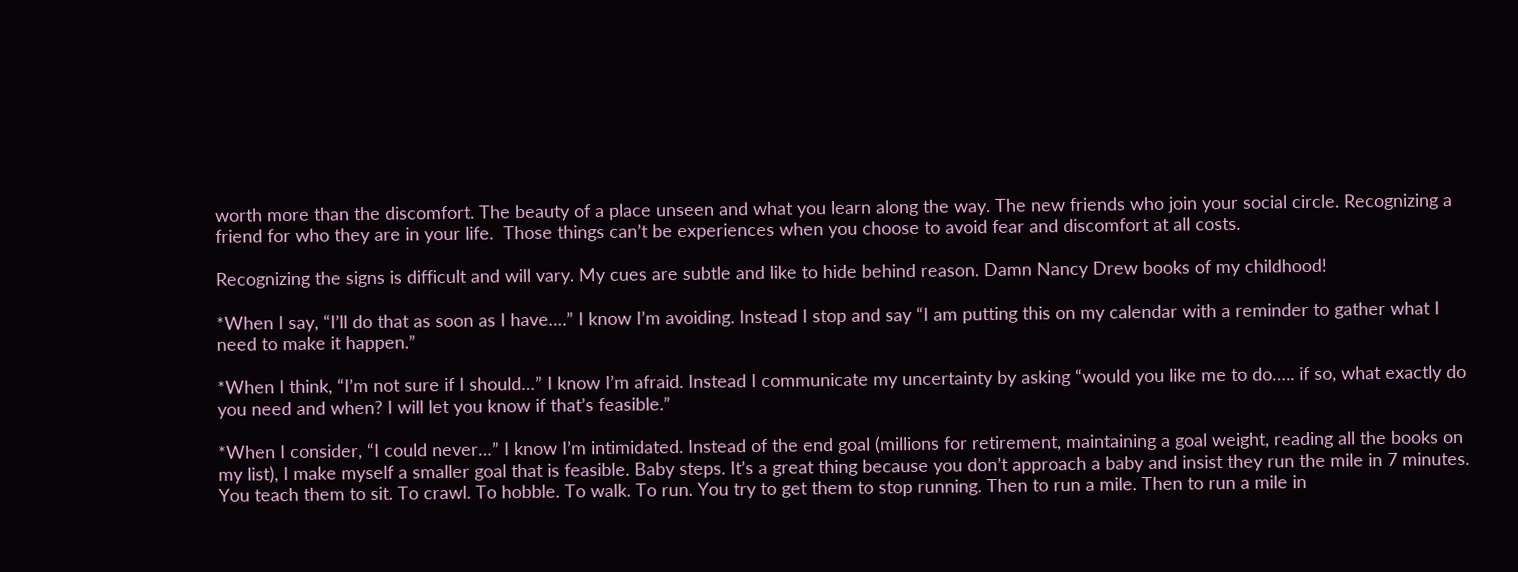worth more than the discomfort. The beauty of a place unseen and what you learn along the way. The new friends who join your social circle. Recognizing a friend for who they are in your life.  Those things can’t be experiences when you choose to avoid fear and discomfort at all costs.

Recognizing the signs is difficult and will vary. My cues are subtle and like to hide behind reason. Damn Nancy Drew books of my childhood!

*When I say, “I’ll do that as soon as I have….” I know I’m avoiding. Instead I stop and say “I am putting this on my calendar with a reminder to gather what I need to make it happen.”

*When I think, “I’m not sure if I should…” I know I’m afraid. Instead I communicate my uncertainty by asking “would you like me to do….. if so, what exactly do you need and when? I will let you know if that’s feasible.”

*When I consider, “I could never…” I know I’m intimidated. Instead of the end goal (millions for retirement, maintaining a goal weight, reading all the books on my list), I make myself a smaller goal that is feasible. Baby steps. It’s a great thing because you don’t approach a baby and insist they run the mile in 7 minutes. You teach them to sit. To crawl. To hobble. To walk. To run. You try to get them to stop running. Then to run a mile. Then to run a mile in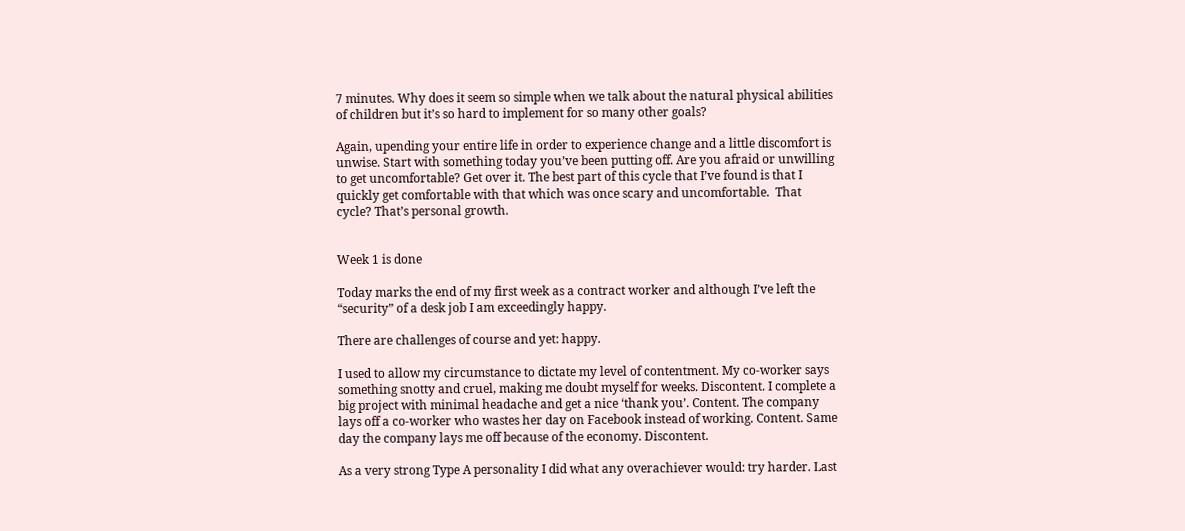7 minutes. Why does it seem so simple when we talk about the natural physical abilities of children but it’s so hard to implement for so many other goals?

Again, upending your entire life in order to experience change and a little discomfort is unwise. Start with something today you’ve been putting off. Are you afraid or unwilling to get uncomfortable? Get over it. The best part of this cycle that I’ve found is that I quickly get comfortable with that which was once scary and uncomfortable.  That cycle? That’s personal growth.


Week 1 is done

Today marks the end of my first week as a contract worker and although I’ve left the “security” of a desk job I am exceedingly happy.

There are challenges of course and yet: happy.

I used to allow my circumstance to dictate my level of contentment. My co-worker says something snotty and cruel, making me doubt myself for weeks. Discontent. I complete a big project with minimal headache and get a nice ‘thank you’. Content. The company lays off a co-worker who wastes her day on Facebook instead of working. Content. Same day the company lays me off because of the economy. Discontent.

As a very strong Type A personality I did what any overachiever would: try harder. Last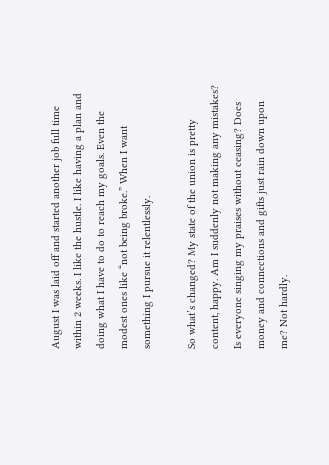August I was laid off and started another job full time within 2 weeks. I like the hustle. I like having a plan and doing what I have to do to reach my goals. Even the modest ones like “not being broke.” When I want something I pursue it relentlessly.

So what’s changed? My state of the union is pretty content, happy. Am I suddenly not making any mistakes? Is everyone singing my praises without ceasing? Does money and connections and gifts just rain down upon me? Not hardly.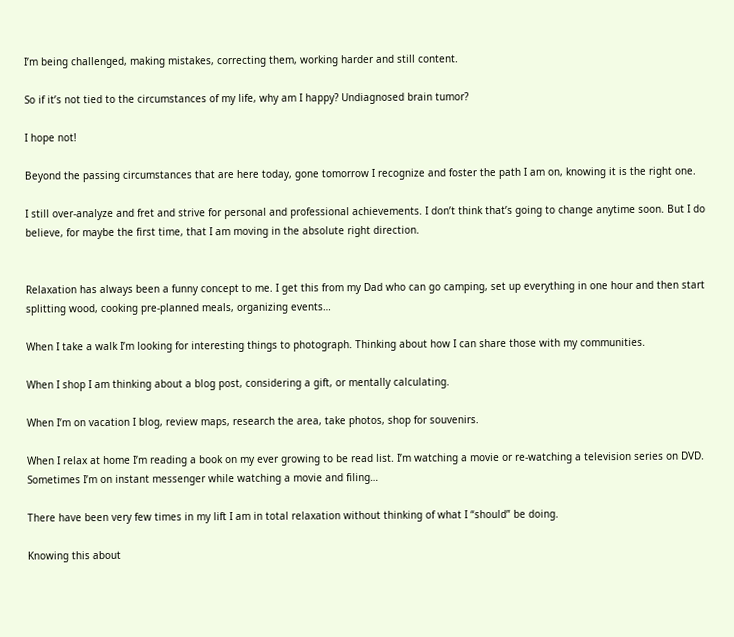I’m being challenged, making mistakes, correcting them, working harder and still content.

So if it’s not tied to the circumstances of my life, why am I happy? Undiagnosed brain tumor?

I hope not!

Beyond the passing circumstances that are here today, gone tomorrow I recognize and foster the path I am on, knowing it is the right one.

I still over-analyze and fret and strive for personal and professional achievements. I don’t think that’s going to change anytime soon. But I do believe, for maybe the first time, that I am moving in the absolute right direction.


Relaxation has always been a funny concept to me. I get this from my Dad who can go camping, set up everything in one hour and then start splitting wood, cooking pre-planned meals, organizing events…

When I take a walk I’m looking for interesting things to photograph. Thinking about how I can share those with my communities.

When I shop I am thinking about a blog post, considering a gift, or mentally calculating.

When I’m on vacation I blog, review maps, research the area, take photos, shop for souvenirs.

When I relax at home I’m reading a book on my ever growing to be read list. I’m watching a movie or re-watching a television series on DVD. Sometimes I’m on instant messenger while watching a movie and filing…

There have been very few times in my lift I am in total relaxation without thinking of what I “should” be doing.

Knowing this about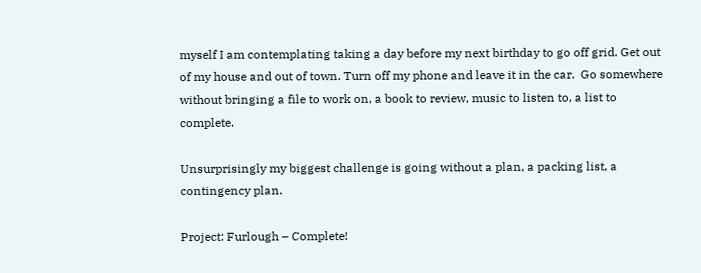myself I am contemplating taking a day before my next birthday to go off grid. Get out of my house and out of town. Turn off my phone and leave it in the car.  Go somewhere without bringing a file to work on, a book to review, music to listen to, a list to complete.

Unsurprisingly my biggest challenge is going without a plan, a packing list, a contingency plan.

Project: Furlough – Complete!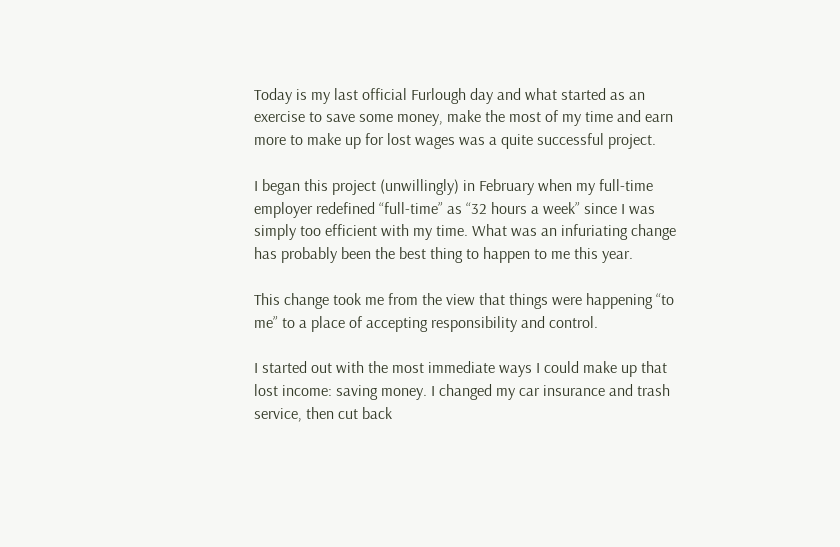Today is my last official Furlough day and what started as an exercise to save some money, make the most of my time and earn more to make up for lost wages was a quite successful project.

I began this project (unwillingly) in February when my full-time employer redefined “full-time” as “32 hours a week” since I was simply too efficient with my time. What was an infuriating change has probably been the best thing to happen to me this year.

This change took me from the view that things were happening “to me” to a place of accepting responsibility and control.

I started out with the most immediate ways I could make up that lost income: saving money. I changed my car insurance and trash service, then cut back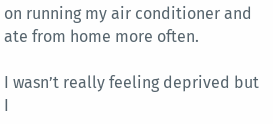on running my air conditioner and ate from home more often.

I wasn’t really feeling deprived but I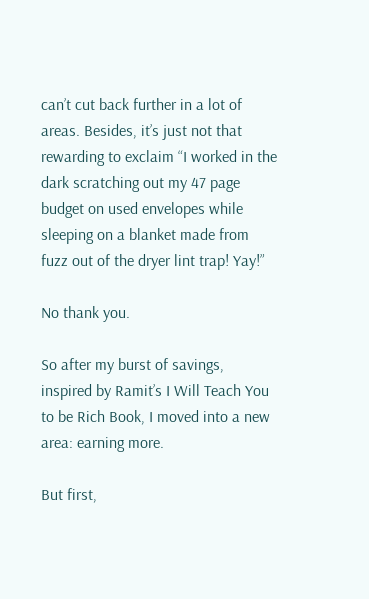can’t cut back further in a lot of areas. Besides, it’s just not that rewarding to exclaim “I worked in the dark scratching out my 47 page budget on used envelopes while sleeping on a blanket made from fuzz out of the dryer lint trap! Yay!”

No thank you.

So after my burst of savings, inspired by Ramit’s I Will Teach You to be Rich Book, I moved into a new area: earning more.

But first,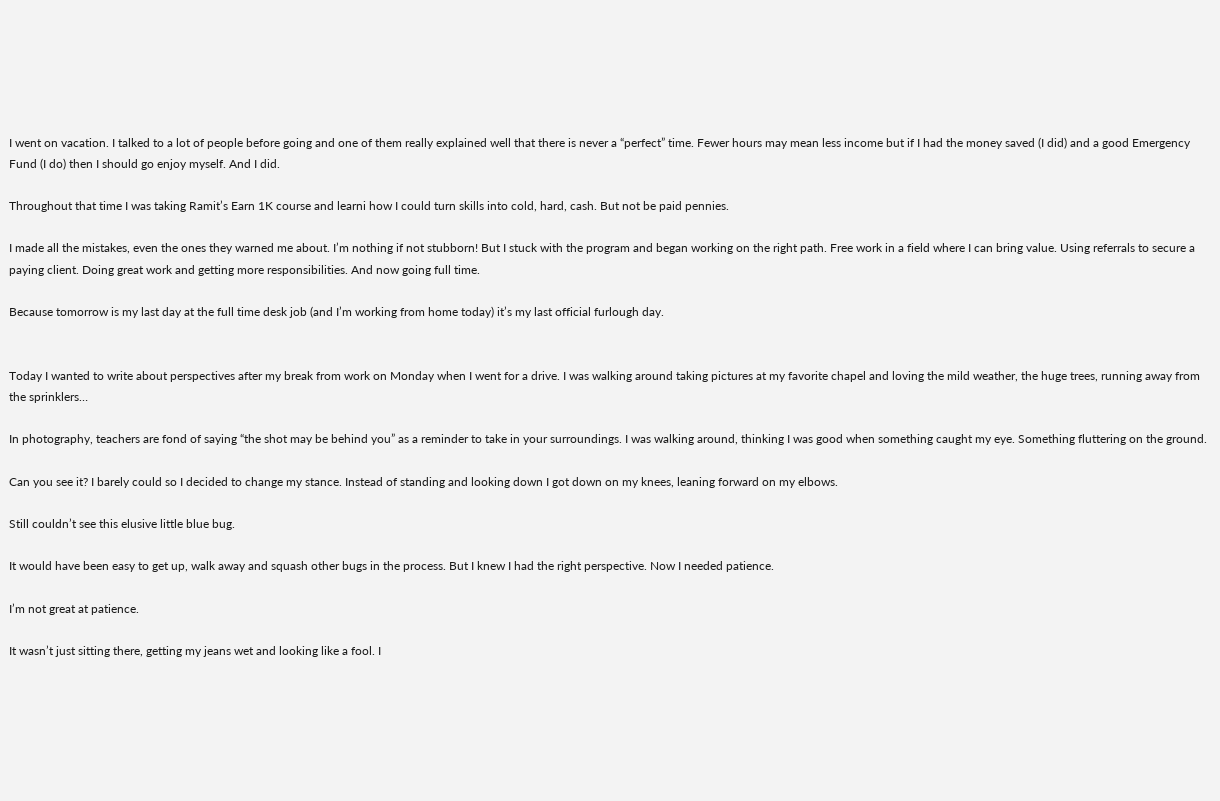I went on vacation. I talked to a lot of people before going and one of them really explained well that there is never a “perfect” time. Fewer hours may mean less income but if I had the money saved (I did) and a good Emergency Fund (I do) then I should go enjoy myself. And I did.

Throughout that time I was taking Ramit’s Earn 1K course and learni how I could turn skills into cold, hard, cash. But not be paid pennies.

I made all the mistakes, even the ones they warned me about. I’m nothing if not stubborn! But I stuck with the program and began working on the right path. Free work in a field where I can bring value. Using referrals to secure a paying client. Doing great work and getting more responsibilities. And now going full time.

Because tomorrow is my last day at the full time desk job (and I’m working from home today) it’s my last official furlough day.


Today I wanted to write about perspectives after my break from work on Monday when I went for a drive. I was walking around taking pictures at my favorite chapel and loving the mild weather, the huge trees, running away from the sprinklers…

In photography, teachers are fond of saying “the shot may be behind you” as a reminder to take in your surroundings. I was walking around, thinking I was good when something caught my eye. Something fluttering on the ground.

Can you see it? I barely could so I decided to change my stance. Instead of standing and looking down I got down on my knees, leaning forward on my elbows.

Still couldn’t see this elusive little blue bug.

It would have been easy to get up, walk away and squash other bugs in the process. But I knew I had the right perspective. Now I needed patience.

I’m not great at patience.

It wasn’t just sitting there, getting my jeans wet and looking like a fool. I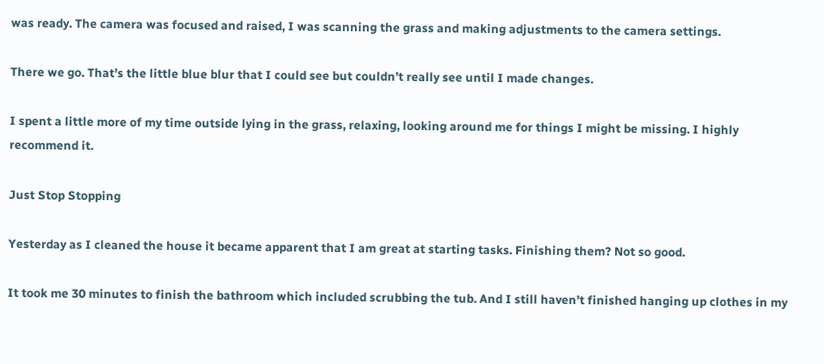was ready. The camera was focused and raised, I was scanning the grass and making adjustments to the camera settings.

There we go. That’s the little blue blur that I could see but couldn’t really see until I made changes.

I spent a little more of my time outside lying in the grass, relaxing, looking around me for things I might be missing. I highly recommend it.

Just Stop Stopping

Yesterday as I cleaned the house it became apparent that I am great at starting tasks. Finishing them? Not so good.

It took me 30 minutes to finish the bathroom which included scrubbing the tub. And I still haven’t finished hanging up clothes in my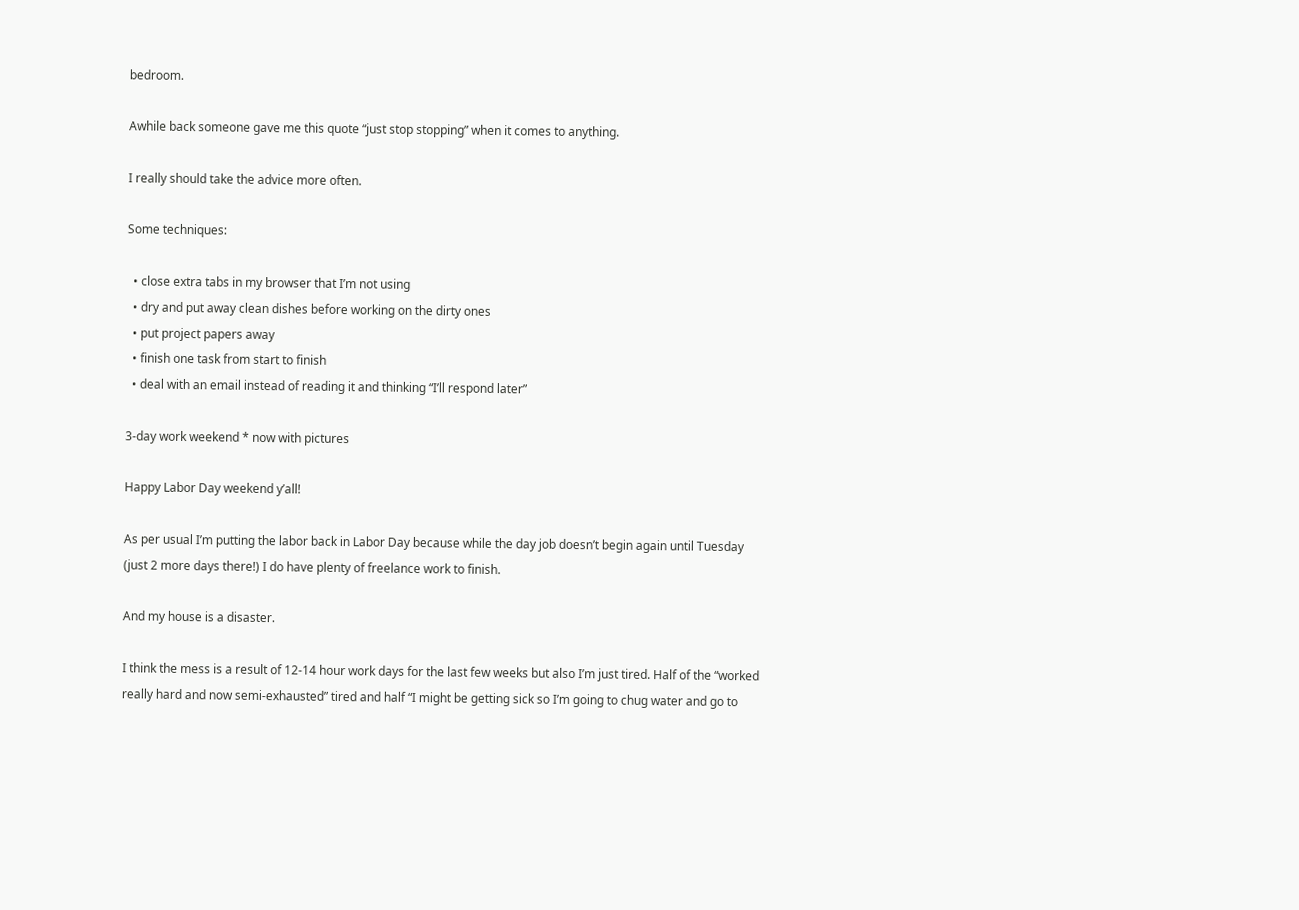bedroom.

Awhile back someone gave me this quote “just stop stopping” when it comes to anything.

I really should take the advice more often.

Some techniques:

  • close extra tabs in my browser that I’m not using
  • dry and put away clean dishes before working on the dirty ones
  • put project papers away
  • finish one task from start to finish
  • deal with an email instead of reading it and thinking “I’ll respond later”

3-day work weekend * now with pictures

Happy Labor Day weekend y’all!

As per usual I’m putting the labor back in Labor Day because while the day job doesn’t begin again until Tuesday (just 2 more days there!) I do have plenty of freelance work to finish.

And my house is a disaster.

I think the mess is a result of 12-14 hour work days for the last few weeks but also I’m just tired. Half of the “worked really hard and now semi-exhausted” tired and half “I might be getting sick so I’m going to chug water and go to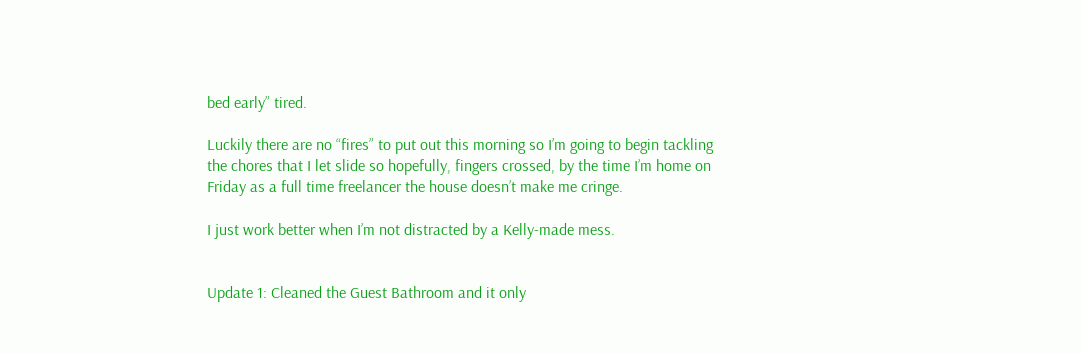bed early” tired.

Luckily there are no “fires” to put out this morning so I’m going to begin tackling the chores that I let slide so hopefully, fingers crossed, by the time I’m home on Friday as a full time freelancer the house doesn’t make me cringe.

I just work better when I’m not distracted by a Kelly-made mess.


Update 1: Cleaned the Guest Bathroom and it only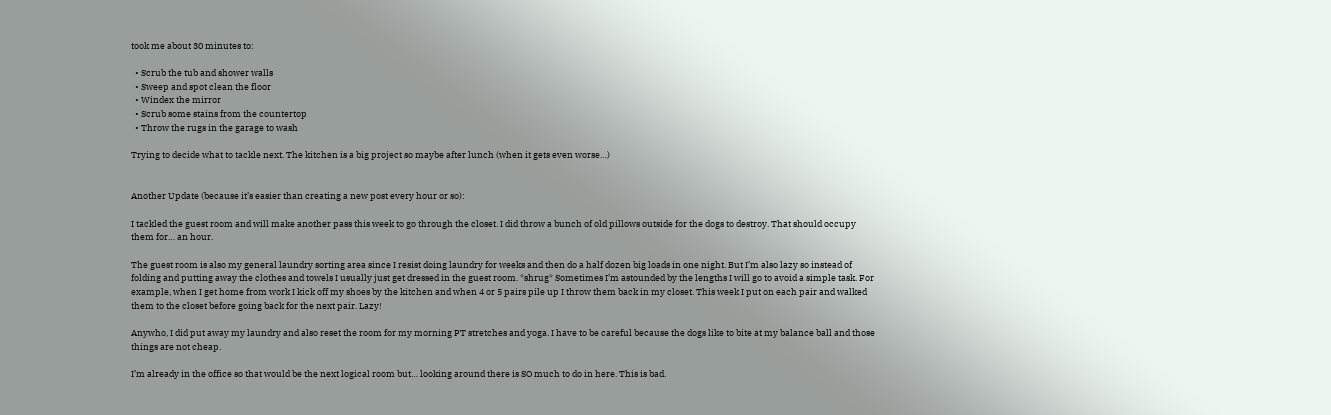took me about 30 minutes to:

  • Scrub the tub and shower walls
  • Sweep and spot clean the floor
  • Windex the mirror
  • Scrub some stains from the countertop
  • Throw the rugs in the garage to wash

Trying to decide what to tackle next. The kitchen is a big project so maybe after lunch (when it gets even worse…)


Another Update (because it’s easier than creating a new post every hour or so):

I tackled the guest room and will make another pass this week to go through the closet. I did throw a bunch of old pillows outside for the dogs to destroy. That should occupy them for… an hour.

The guest room is also my general laundry sorting area since I resist doing laundry for weeks and then do a half dozen big loads in one night. But I’m also lazy so instead of folding and putting away the clothes and towels I usually just get dressed in the guest room. *shrug* Sometimes I’m astounded by the lengths I will go to avoid a simple task. For example, when I get home from work I kick off my shoes by the kitchen and when 4 or 5 pairs pile up I throw them back in my closet. This week I put on each pair and walked them to the closet before going back for the next pair. Lazy!

Anywho, I did put away my laundry and also reset the room for my morning PT stretches and yoga. I have to be careful because the dogs like to bite at my balance ball and those things are not cheap.

I’m already in the office so that would be the next logical room but… looking around there is SO much to do in here. This is bad.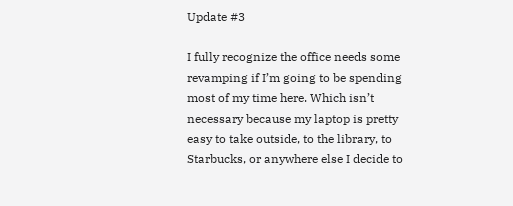Update #3

I fully recognize the office needs some revamping if I’m going to be spending most of my time here. Which isn’t necessary because my laptop is pretty easy to take outside, to the library, to Starbucks, or anywhere else I decide to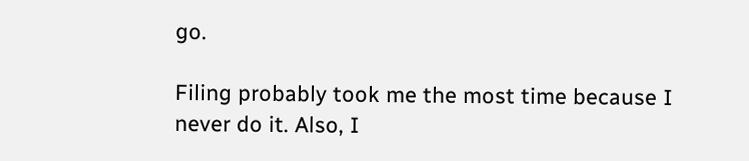go.

Filing probably took me the most time because I never do it. Also, I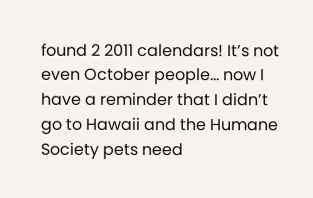found 2 2011 calendars! It’s not even October people… now I have a reminder that I didn’t go to Hawaii and the Humane Society pets need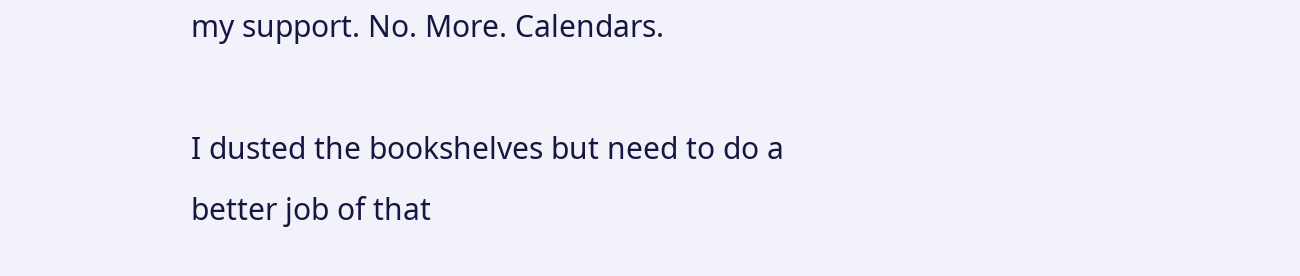my support. No. More. Calendars.

I dusted the bookshelves but need to do a better job of that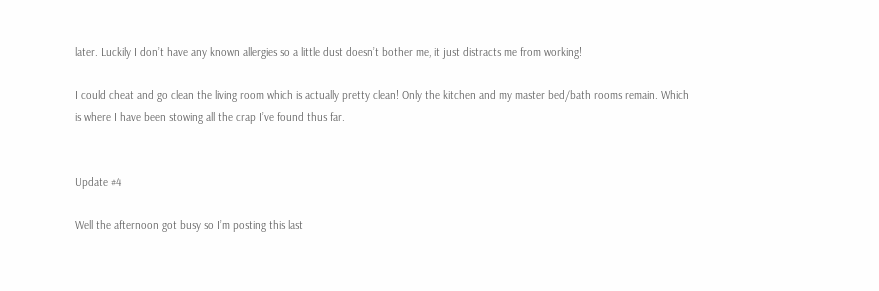later. Luckily I don’t have any known allergies so a little dust doesn’t bother me, it just distracts me from working!

I could cheat and go clean the living room which is actually pretty clean! Only the kitchen and my master bed/bath rooms remain. Which is where I have been stowing all the crap I’ve found thus far.


Update #4

Well the afternoon got busy so I’m posting this last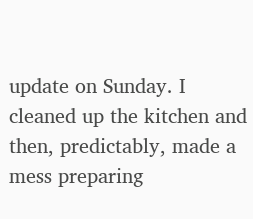update on Sunday. I cleaned up the kitchen and then, predictably, made a mess preparing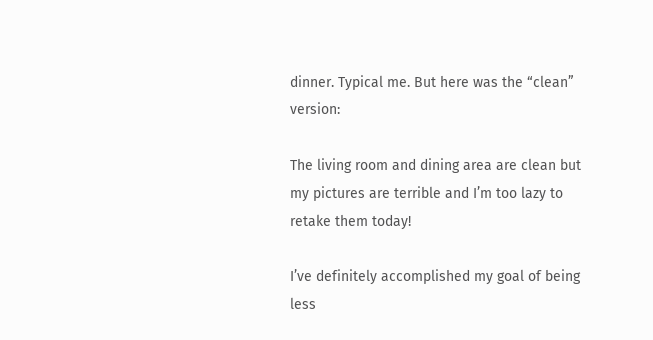dinner. Typical me. But here was the “clean” version:

The living room and dining area are clean but my pictures are terrible and I’m too lazy to retake them today!

I’ve definitely accomplished my goal of being less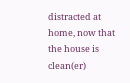distracted at home, now that the house is clean(er)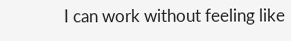I can work without feeling like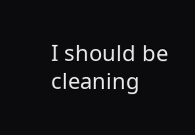I should be cleaning